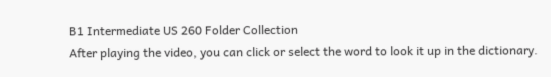B1 Intermediate US 260 Folder Collection
After playing the video, you can click or select the word to look it up in the dictionary.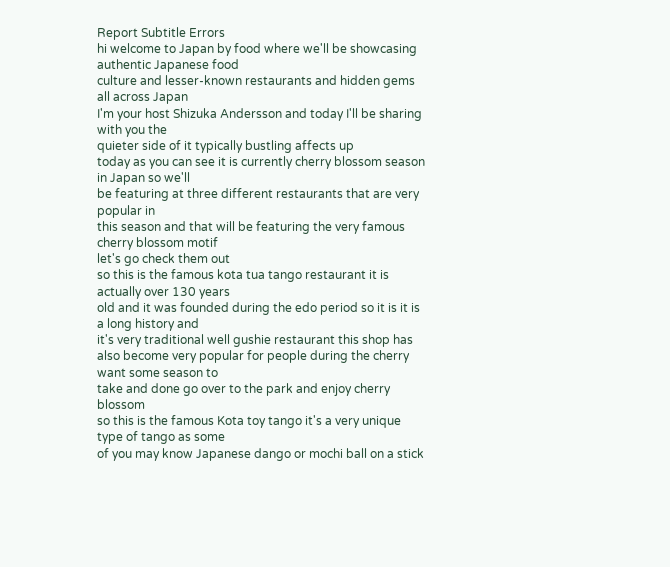Report Subtitle Errors
hi welcome to Japan by food where we'll be showcasing authentic Japanese food
culture and lesser-known restaurants and hidden gems all across Japan
I'm your host Shizuka Andersson and today I'll be sharing with you the
quieter side of it typically bustling affects up
today as you can see it is currently cherry blossom season in Japan so we'll
be featuring at three different restaurants that are very popular in
this season and that will be featuring the very famous cherry blossom motif
let's go check them out
so this is the famous kota tua tango restaurant it is actually over 130 years
old and it was founded during the edo period so it is it is a long history and
it's very traditional well gushie restaurant this shop has
also become very popular for people during the cherry want some season to
take and done go over to the park and enjoy cherry blossom
so this is the famous Kota toy tango it's a very unique type of tango as some
of you may know Japanese dango or mochi ball on a stick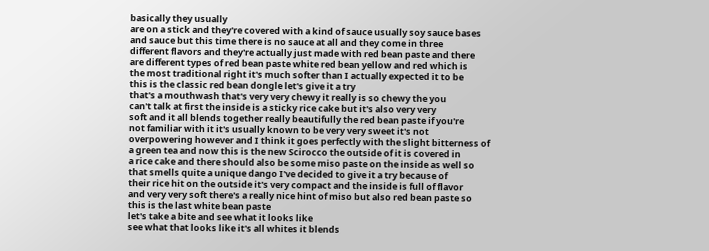basically they usually
are on a stick and they're covered with a kind of sauce usually soy sauce bases
and sauce but this time there is no sauce at all and they come in three
different flavors and they're actually just made with red bean paste and there
are different types of red bean paste white red bean yellow and red which is
the most traditional right it's much softer than I actually expected it to be
this is the classic red bean dongle let's give it a try
that's a mouthwash that's very very chewy it really is so chewy the you
can't talk at first the inside is a sticky rice cake but it's also very very
soft and it all blends together really beautifully the red bean paste if you're
not familiar with it it's usually known to be very very sweet it's not
overpowering however and I think it goes perfectly with the slight bitterness of
a green tea and now this is the new Scirocco the outside of it is covered in
a rice cake and there should also be some miso paste on the inside as well so
that smells quite a unique dango I've decided to give it a try because of
their rice hit on the outside it's very compact and the inside is full of flavor
and very very soft there's a really nice hint of miso but also red bean paste so
this is the last white bean paste
let's take a bite and see what it looks like
see what that looks like it's all whites it blends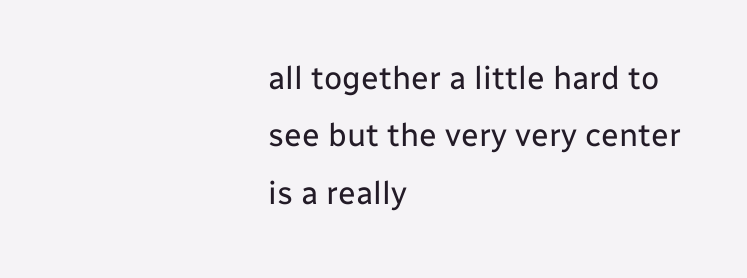all together a little hard to
see but the very very center is a really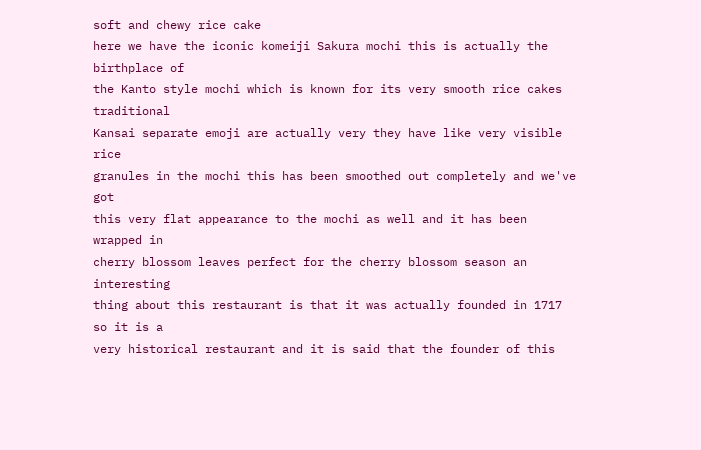soft and chewy rice cake
here we have the iconic komeiji Sakura mochi this is actually the birthplace of
the Kanto style mochi which is known for its very smooth rice cakes traditional
Kansai separate emoji are actually very they have like very visible rice
granules in the mochi this has been smoothed out completely and we've got
this very flat appearance to the mochi as well and it has been wrapped in
cherry blossom leaves perfect for the cherry blossom season an interesting
thing about this restaurant is that it was actually founded in 1717 so it is a
very historical restaurant and it is said that the founder of this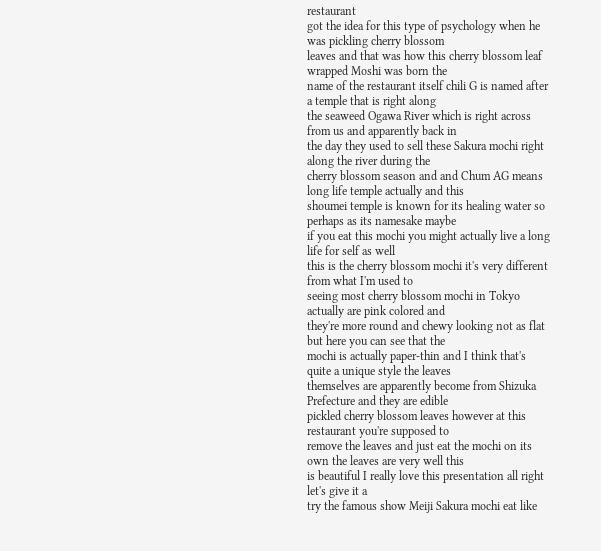restaurant
got the idea for this type of psychology when he was pickling cherry blossom
leaves and that was how this cherry blossom leaf wrapped Moshi was born the
name of the restaurant itself chili G is named after a temple that is right along
the seaweed Ogawa River which is right across from us and apparently back in
the day they used to sell these Sakura mochi right along the river during the
cherry blossom season and and Chum AG means long life temple actually and this
shoumei temple is known for its healing water so perhaps as its namesake maybe
if you eat this mochi you might actually live a long life for self as well
this is the cherry blossom mochi it's very different from what I'm used to
seeing most cherry blossom mochi in Tokyo actually are pink colored and
they're more round and chewy looking not as flat but here you can see that the
mochi is actually paper-thin and I think that's quite a unique style the leaves
themselves are apparently become from Shizuka Prefecture and they are edible
pickled cherry blossom leaves however at this restaurant you're supposed to
remove the leaves and just eat the mochi on its own the leaves are very well this
is beautiful I really love this presentation all right let's give it a
try the famous show Meiji Sakura mochi eat like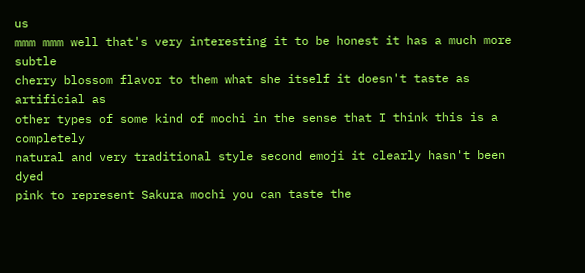us
mmm mmm well that's very interesting it to be honest it has a much more subtle
cherry blossom flavor to them what she itself it doesn't taste as artificial as
other types of some kind of mochi in the sense that I think this is a completely
natural and very traditional style second emoji it clearly hasn't been dyed
pink to represent Sakura mochi you can taste the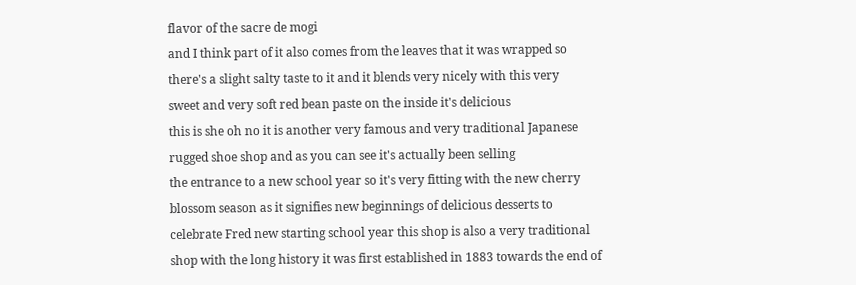flavor of the sacre de mogi
and I think part of it also comes from the leaves that it was wrapped so
there's a slight salty taste to it and it blends very nicely with this very
sweet and very soft red bean paste on the inside it's delicious
this is she oh no it is another very famous and very traditional Japanese
rugged shoe shop and as you can see it's actually been selling
the entrance to a new school year so it's very fitting with the new cherry
blossom season as it signifies new beginnings of delicious desserts to
celebrate Fred new starting school year this shop is also a very traditional
shop with the long history it was first established in 1883 towards the end of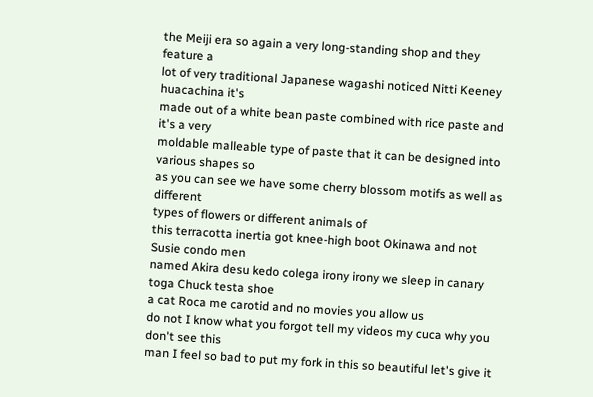the Meiji era so again a very long-standing shop and they feature a
lot of very traditional Japanese wagashi noticed Nitti Keeney huacachina it's
made out of a white bean paste combined with rice paste and it's a very
moldable malleable type of paste that it can be designed into various shapes so
as you can see we have some cherry blossom motifs as well as different
types of flowers or different animals of
this terracotta inertia got knee-high boot Okinawa and not Susie condo men
named Akira desu kedo colega irony irony we sleep in canary toga Chuck testa shoe
a cat Roca me carotid and no movies you allow us
do not I know what you forgot tell my videos my cuca why you don't see this
man I feel so bad to put my fork in this so beautiful let's give it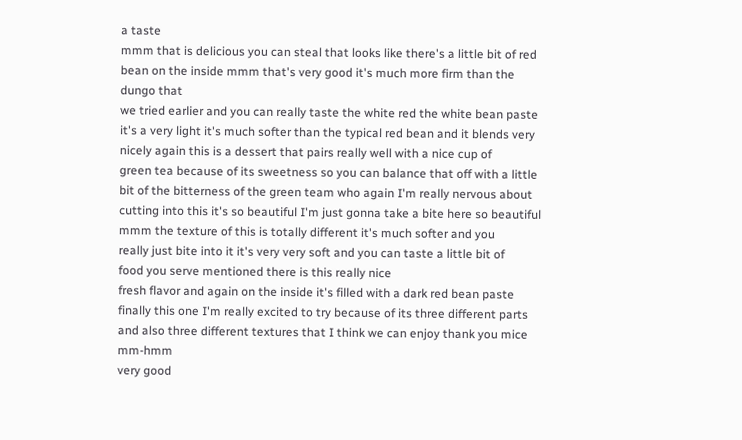a taste
mmm that is delicious you can steal that looks like there's a little bit of red
bean on the inside mmm that's very good it's much more firm than the dungo that
we tried earlier and you can really taste the white red the white bean paste
it's a very light it's much softer than the typical red bean and it blends very
nicely again this is a dessert that pairs really well with a nice cup of
green tea because of its sweetness so you can balance that off with a little
bit of the bitterness of the green team who again I'm really nervous about
cutting into this it's so beautiful I'm just gonna take a bite here so beautiful
mmm the texture of this is totally different it's much softer and you
really just bite into it it's very very soft and you can taste a little bit of
food you serve mentioned there is this really nice
fresh flavor and again on the inside it's filled with a dark red bean paste
finally this one I'm really excited to try because of its three different parts
and also three different textures that I think we can enjoy thank you mice mm-hmm
very good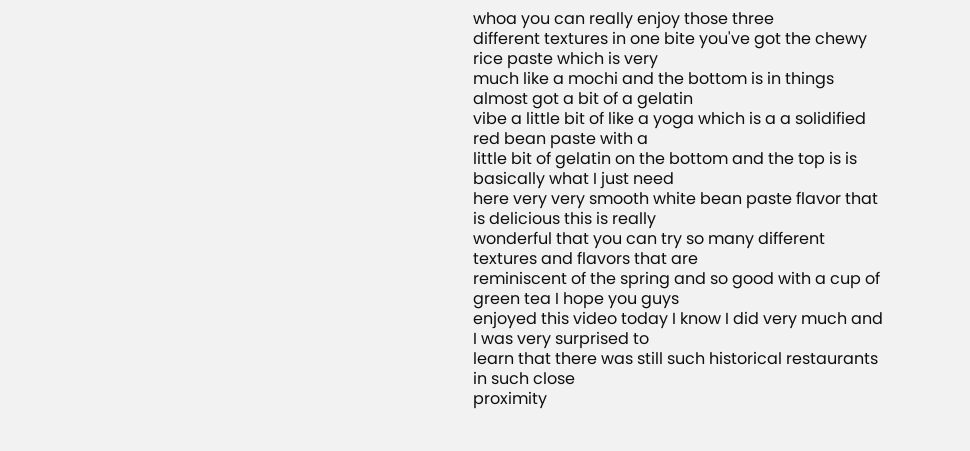whoa you can really enjoy those three
different textures in one bite you've got the chewy rice paste which is very
much like a mochi and the bottom is in things almost got a bit of a gelatin
vibe a little bit of like a yoga which is a a solidified red bean paste with a
little bit of gelatin on the bottom and the top is is basically what I just need
here very very smooth white bean paste flavor that is delicious this is really
wonderful that you can try so many different textures and flavors that are
reminiscent of the spring and so good with a cup of green tea I hope you guys
enjoyed this video today I know I did very much and I was very surprised to
learn that there was still such historical restaurants in such close
proximity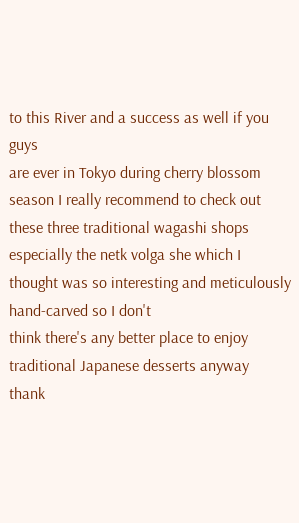to this River and a success as well if you guys
are ever in Tokyo during cherry blossom season I really recommend to check out
these three traditional wagashi shops especially the netk volga she which I
thought was so interesting and meticulously hand-carved so I don't
think there's any better place to enjoy traditional Japanese desserts anyway
thank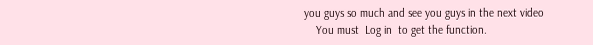you guys so much and see you guys in the next video
    You must  Log in  to get the function.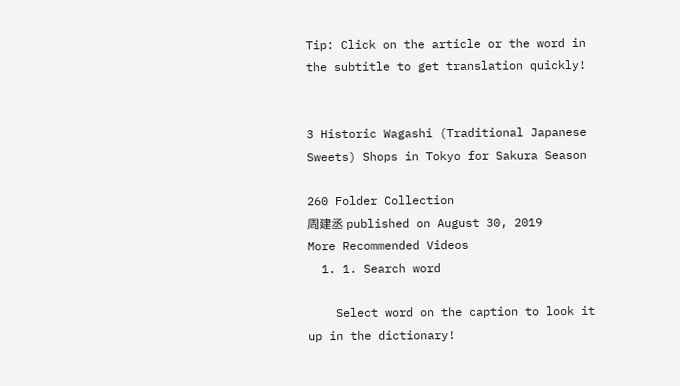Tip: Click on the article or the word in the subtitle to get translation quickly!


3 Historic Wagashi (Traditional Japanese Sweets) Shops in Tokyo for Sakura Season

260 Folder Collection
周建丞 published on August 30, 2019
More Recommended Videos
  1. 1. Search word

    Select word on the caption to look it up in the dictionary!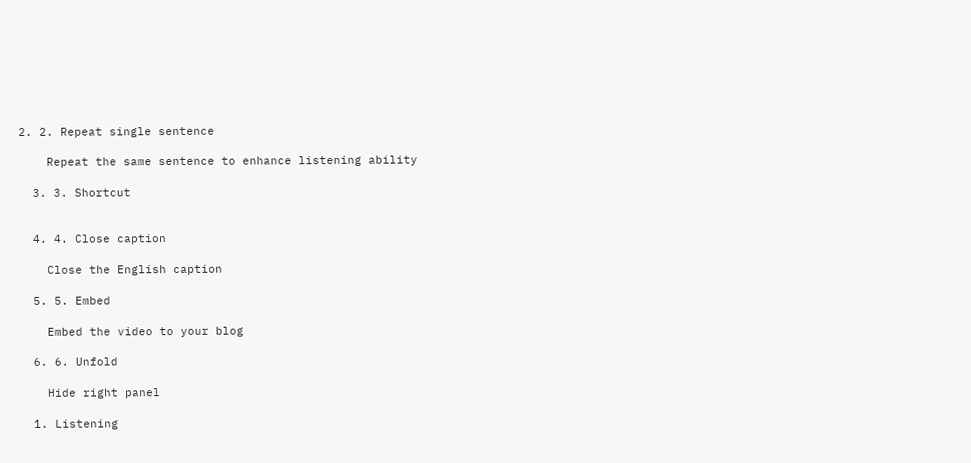2. 2. Repeat single sentence

    Repeat the same sentence to enhance listening ability

  3. 3. Shortcut


  4. 4. Close caption

    Close the English caption

  5. 5. Embed

    Embed the video to your blog

  6. 6. Unfold

    Hide right panel

  1. Listening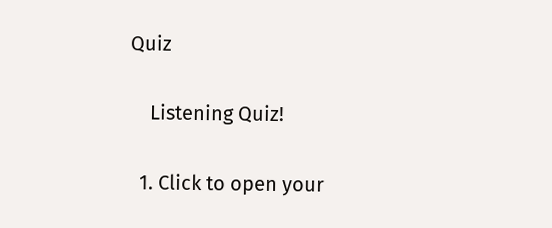Quiz

    Listening Quiz!

  1. Click to open your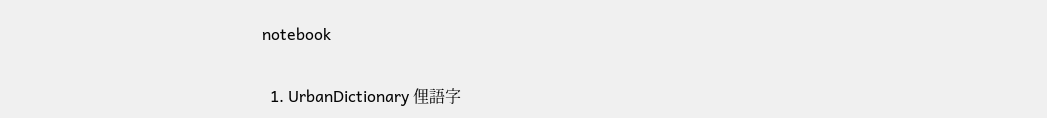notebook

  1. UrbanDictionary 俚語字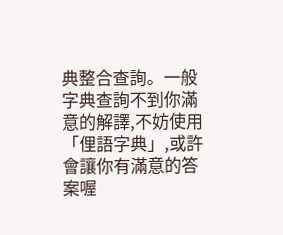典整合查詢。一般字典查詢不到你滿意的解譯,不妨使用「俚語字典」,或許會讓你有滿意的答案喔